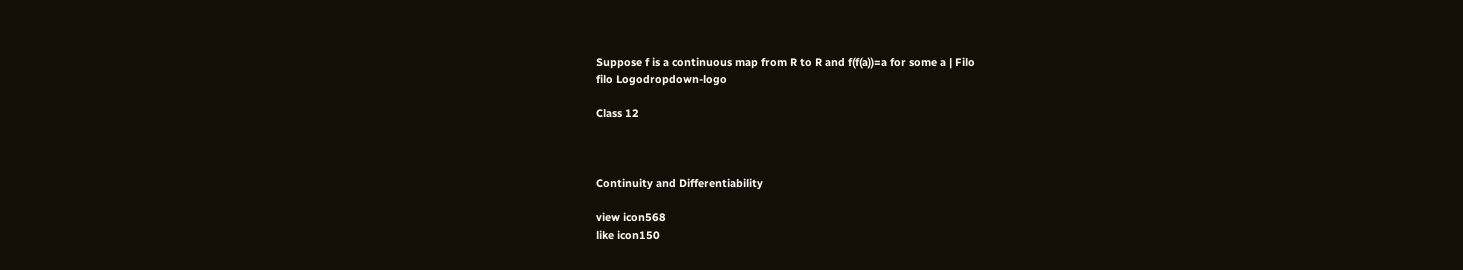Suppose f is a continuous map from R to R and f(f(a))=a for some a | Filo
filo Logodropdown-logo

Class 12



Continuity and Differentiability

view icon568
like icon150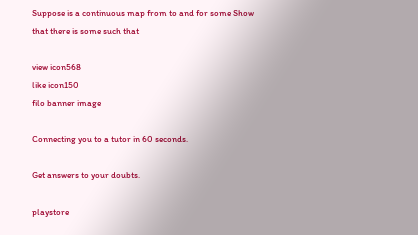Suppose is a continuous map from to and for some Show that there is some such that

view icon568
like icon150
filo banner image

Connecting you to a tutor in 60 seconds.

Get answers to your doubts.

playstore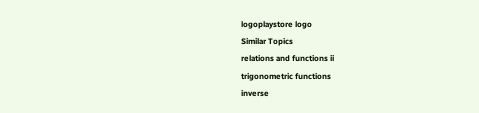logoplaystore logo
Similar Topics
relations and functions ii
trigonometric functions
inverse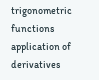trigonometric functions
application of derivatives